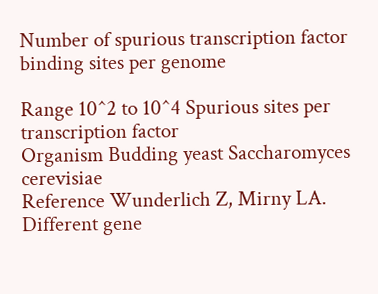Number of spurious transcription factor binding sites per genome

Range 10^2 to 10^4 Spurious sites per transcription factor
Organism Budding yeast Saccharomyces cerevisiae
Reference Wunderlich Z, Mirny LA. Different gene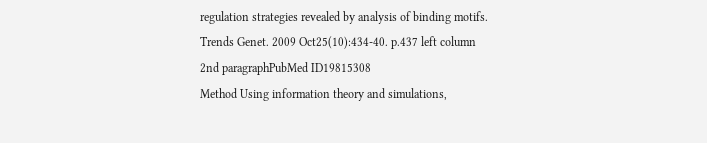regulation strategies revealed by analysis of binding motifs. Trends Genet. 2009 Oct25(10):434-40. p.437 left column 2nd paragraphPubMed ID19815308
Method Using information theory and simulations,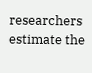researchers estimate the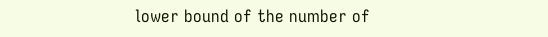lower bound of the number of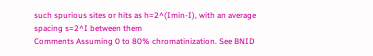such spurious sites or hits as h=2^(Imin-I), with an average spacing s=2^I between them
Comments Assuming 0 to 80% chromatinization. See BNID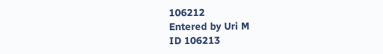106212
Entered by Uri M
ID 106213